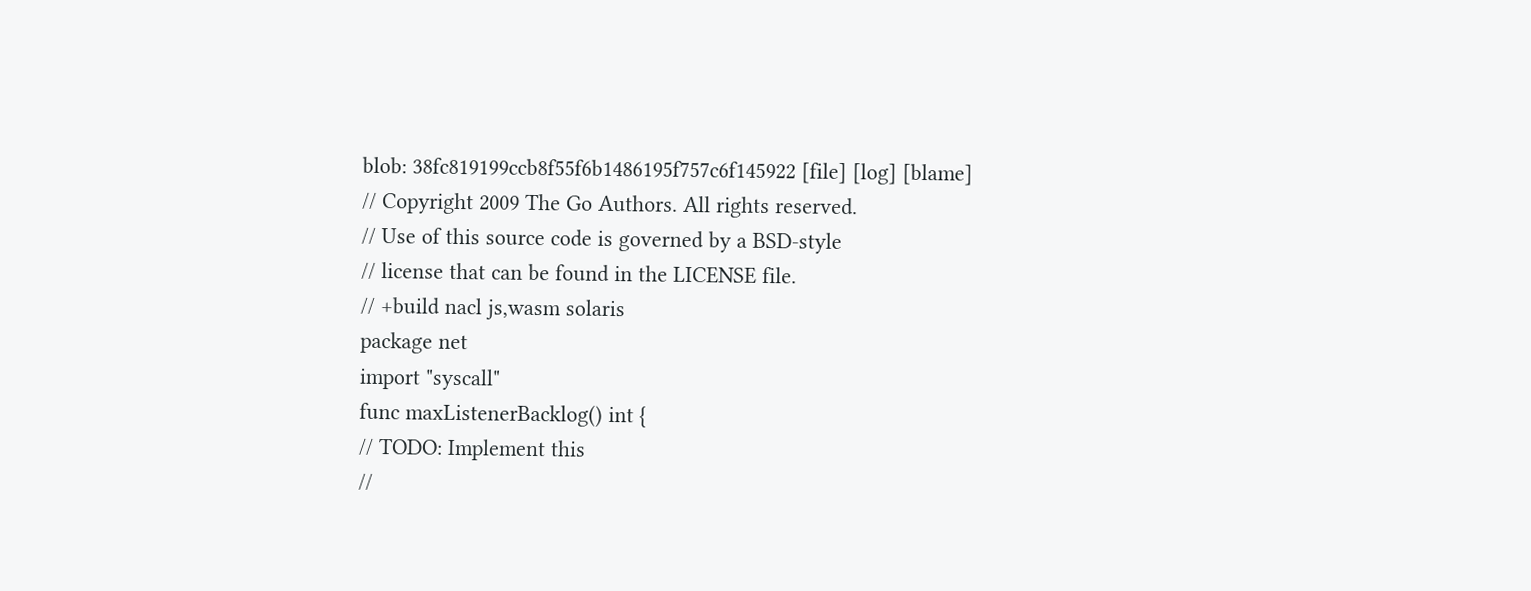blob: 38fc819199ccb8f55f6b1486195f757c6f145922 [file] [log] [blame]
// Copyright 2009 The Go Authors. All rights reserved.
// Use of this source code is governed by a BSD-style
// license that can be found in the LICENSE file.
// +build nacl js,wasm solaris
package net
import "syscall"
func maxListenerBacklog() int {
// TODO: Implement this
//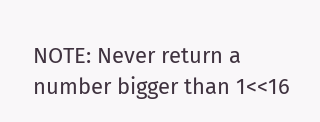NOTE: Never return a number bigger than 1<<16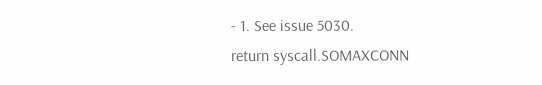- 1. See issue 5030.
return syscall.SOMAXCONN